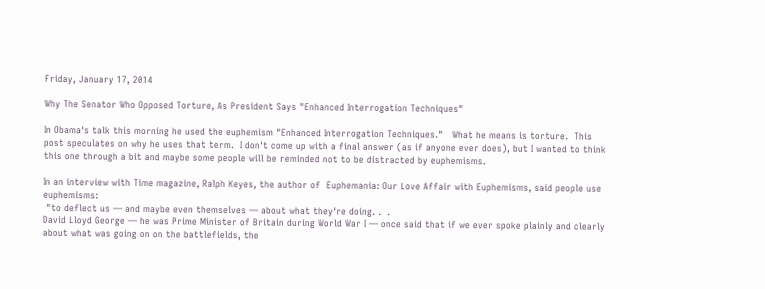Friday, January 17, 2014

Why The Senator Who Opposed Torture, As President Says "Enhanced Interrogation Techniques"

In Obama's talk this morning he used the euphemism "Enhanced Interrogation Techniques."   What he means is torture.  This post speculates on why he uses that term.  I don't come up with a final answer (as if anyone ever does), but I wanted to think this one through a bit and maybe some people will be reminded not to be distracted by euphemisms.

In an interview with Time magazine, Ralph Keyes, the author of  Euphemania: Our Love Affair with Euphemisms, said people use euphemisms:
 "to deflect us — and maybe even themselves — about what they're doing. .  .
David Lloyd George — he was Prime Minister of Britain during World War I — once said that if we ever spoke plainly and clearly about what was going on on the battlefields, the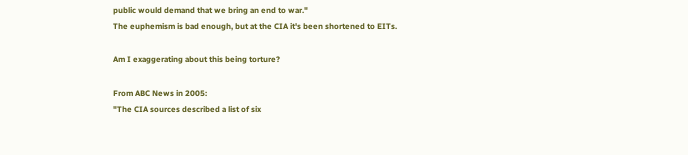public would demand that we bring an end to war."
The euphemism is bad enough, but at the CIA it's been shortened to EITs.

Am I exaggerating about this being torture?

From ABC News in 2005:
"The CIA sources described a list of six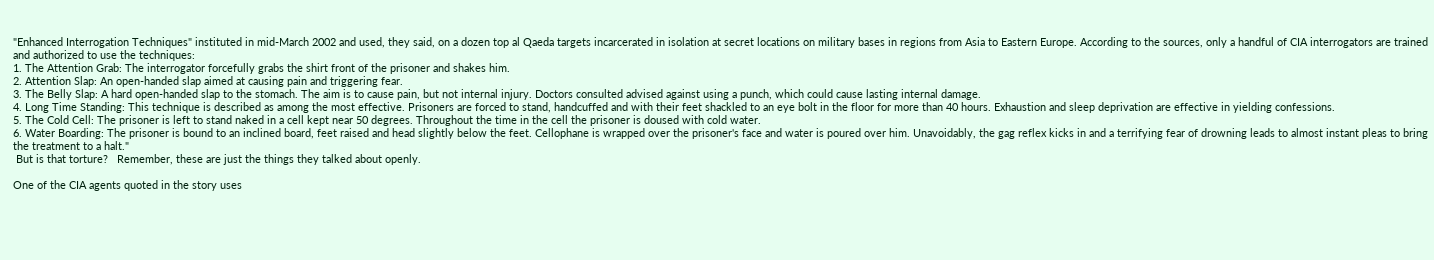"Enhanced Interrogation Techniques" instituted in mid-March 2002 and used, they said, on a dozen top al Qaeda targets incarcerated in isolation at secret locations on military bases in regions from Asia to Eastern Europe. According to the sources, only a handful of CIA interrogators are trained and authorized to use the techniques:
1. The Attention Grab: The interrogator forcefully grabs the shirt front of the prisoner and shakes him.
2. Attention Slap: An open-handed slap aimed at causing pain and triggering fear.
3. The Belly Slap: A hard open-handed slap to the stomach. The aim is to cause pain, but not internal injury. Doctors consulted advised against using a punch, which could cause lasting internal damage.
4. Long Time Standing: This technique is described as among the most effective. Prisoners are forced to stand, handcuffed and with their feet shackled to an eye bolt in the floor for more than 40 hours. Exhaustion and sleep deprivation are effective in yielding confessions.
5. The Cold Cell: The prisoner is left to stand naked in a cell kept near 50 degrees. Throughout the time in the cell the prisoner is doused with cold water.
6. Water Boarding: The prisoner is bound to an inclined board, feet raised and head slightly below the feet. Cellophane is wrapped over the prisoner's face and water is poured over him. Unavoidably, the gag reflex kicks in and a terrifying fear of drowning leads to almost instant pleas to bring the treatment to a halt."
 But is that torture?   Remember, these are just the things they talked about openly.

One of the CIA agents quoted in the story uses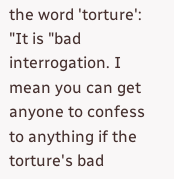the word 'torture':
"It is "bad interrogation. I mean you can get anyone to confess to anything if the torture's bad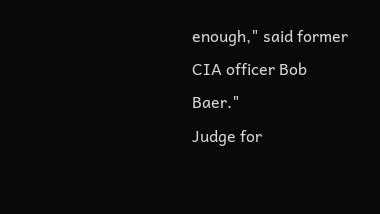enough," said former CIA officer Bob Baer."
Judge for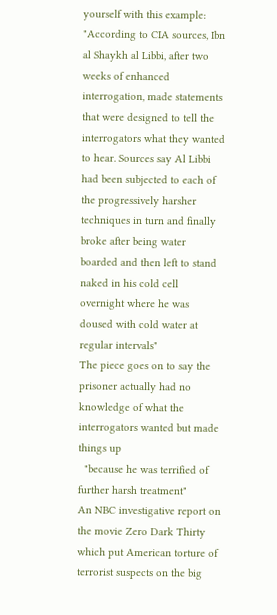yourself with this example:
"According to CIA sources, Ibn al Shaykh al Libbi, after two weeks of enhanced interrogation, made statements that were designed to tell the interrogators what they wanted to hear. Sources say Al Libbi had been subjected to each of the progressively harsher techniques in turn and finally broke after being water boarded and then left to stand naked in his cold cell overnight where he was doused with cold water at regular intervals"
The piece goes on to say the prisoner actually had no knowledge of what the interrogators wanted but made things up
  "because he was terrified of further harsh treatment"
An NBC investigative report on the movie Zero Dark Thirty which put American torture of terrorist suspects on the big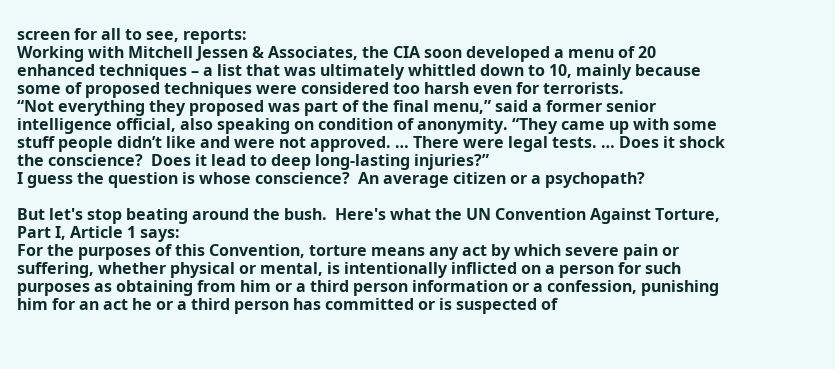screen for all to see, reports:
Working with Mitchell Jessen & Associates, the CIA soon developed a menu of 20 enhanced techniques – a list that was ultimately whittled down to 10, mainly because some of proposed techniques were considered too harsh even for terrorists.
“Not everything they proposed was part of the final menu,” said a former senior intelligence official, also speaking on condition of anonymity. “They came up with some stuff people didn’t like and were not approved. … There were legal tests. … Does it shock the conscience?  Does it lead to deep long-lasting injuries?”
I guess the question is whose conscience?  An average citizen or a psychopath?

But let's stop beating around the bush.  Here's what the UN Convention Against Torture, Part I, Article 1 says:
For the purposes of this Convention, torture means any act by which severe pain or suffering, whether physical or mental, is intentionally inflicted on a person for such purposes as obtaining from him or a third person information or a confession, punishing him for an act he or a third person has committed or is suspected of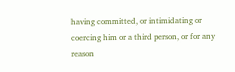having committed, or intimidating or coercing him or a third person, or for any reason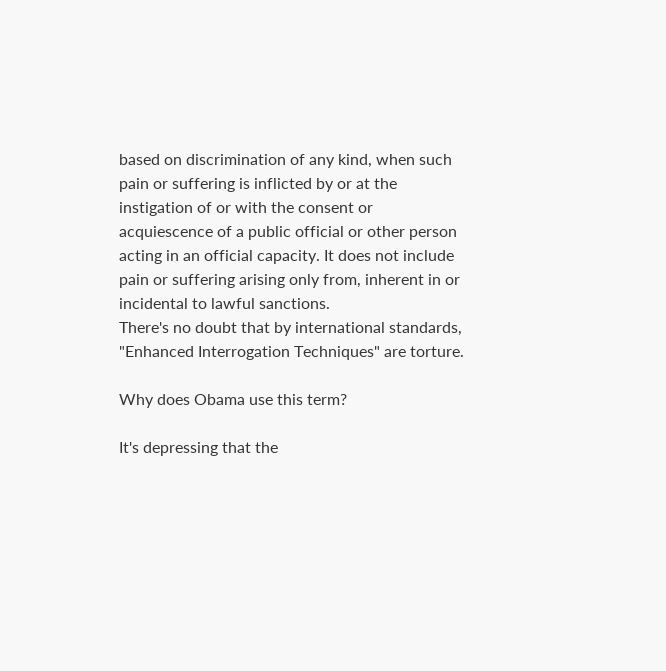based on discrimination of any kind, when such pain or suffering is inflicted by or at the instigation of or with the consent or acquiescence of a public official or other person acting in an official capacity. It does not include pain or suffering arising only from, inherent in or incidental to lawful sanctions.
There's no doubt that by international standards, "Enhanced Interrogation Techniques" are torture.

Why does Obama use this term?

It's depressing that the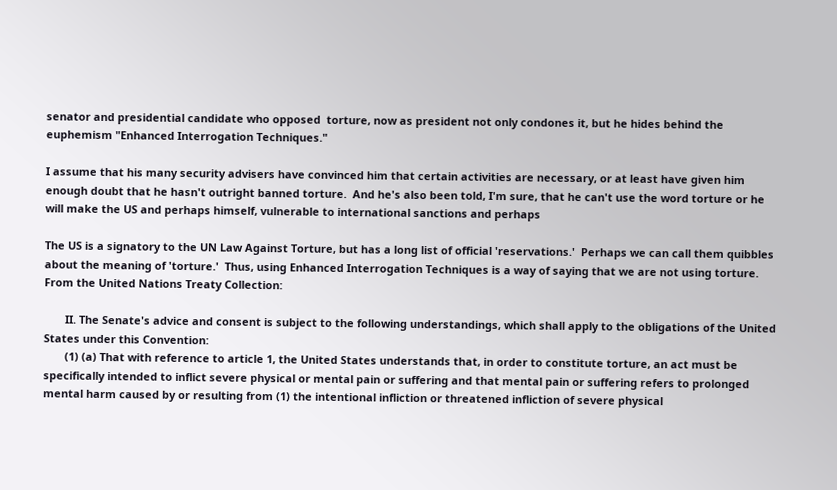senator and presidential candidate who opposed  torture, now as president not only condones it, but he hides behind the euphemism "Enhanced Interrogation Techniques."

I assume that his many security advisers have convinced him that certain activities are necessary, or at least have given him enough doubt that he hasn't outright banned torture.  And he's also been told, I'm sure, that he can't use the word torture or he will make the US and perhaps himself, vulnerable to international sanctions and perhaps

The US is a signatory to the UN Law Against Torture, but has a long list of official 'reservations.'  Perhaps we can call them quibbles about the meaning of 'torture.'  Thus, using Enhanced Interrogation Techniques is a way of saying that we are not using torture.  From the United Nations Treaty Collection:

       II. The Senate's advice and consent is subject to the following understandings, which shall apply to the obligations of the United States under this Convention:
       (1) (a) That with reference to article 1, the United States understands that, in order to constitute torture, an act must be specifically intended to inflict severe physical or mental pain or suffering and that mental pain or suffering refers to prolonged mental harm caused by or resulting from (1) the intentional infliction or threatened infliction of severe physical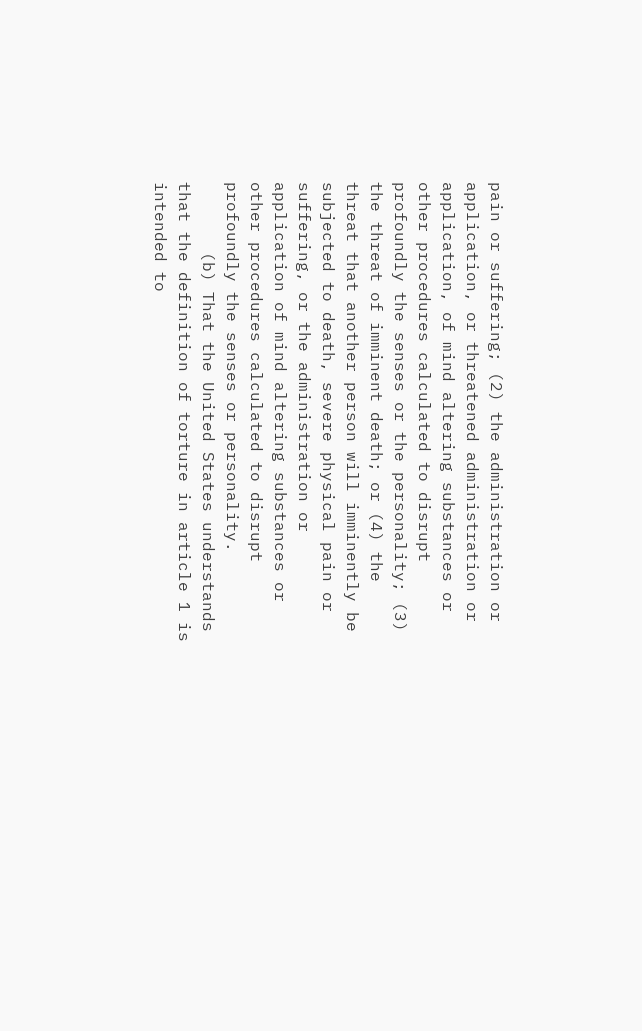pain or suffering; (2) the administration or application, or threatened administration or application, of mind altering substances or other procedures calculated to disrupt profoundly the senses or the personality; (3) the threat of imminent death; or (4) the threat that another person will imminently be subjected to death, severe physical pain or suffering, or the administration or application of mind altering substances or other procedures calculated to disrupt profoundly the senses or personality.
       (b) That the United States understands that the definition of torture in article 1 is intended to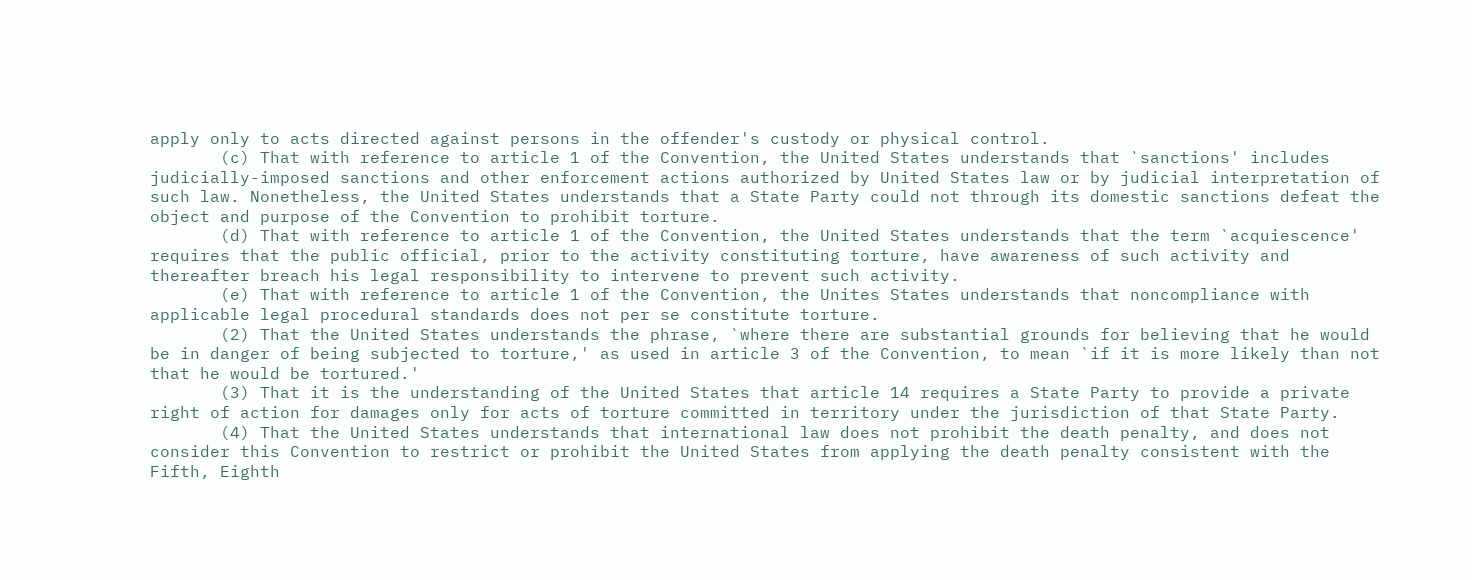apply only to acts directed against persons in the offender's custody or physical control.
       (c) That with reference to article 1 of the Convention, the United States understands that `sanctions' includes judicially-imposed sanctions and other enforcement actions authorized by United States law or by judicial interpretation of such law. Nonetheless, the United States understands that a State Party could not through its domestic sanctions defeat the object and purpose of the Convention to prohibit torture.
       (d) That with reference to article 1 of the Convention, the United States understands that the term `acquiescence' requires that the public official, prior to the activity constituting torture, have awareness of such activity and thereafter breach his legal responsibility to intervene to prevent such activity.
       (e) That with reference to article 1 of the Convention, the Unites States understands that noncompliance with applicable legal procedural standards does not per se constitute torture.
       (2) That the United States understands the phrase, `where there are substantial grounds for believing that he would be in danger of being subjected to torture,' as used in article 3 of the Convention, to mean `if it is more likely than not that he would be tortured.'
       (3) That it is the understanding of the United States that article 14 requires a State Party to provide a private right of action for damages only for acts of torture committed in territory under the jurisdiction of that State Party.
       (4) That the United States understands that international law does not prohibit the death penalty, and does not consider this Convention to restrict or prohibit the United States from applying the death penalty consistent with the Fifth, Eighth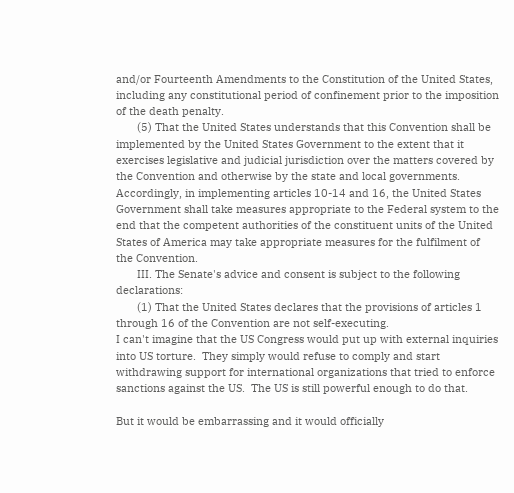and/or Fourteenth Amendments to the Constitution of the United States, including any constitutional period of confinement prior to the imposition of the death penalty.
       (5) That the United States understands that this Convention shall be implemented by the United States Government to the extent that it exercises legislative and judicial jurisdiction over the matters covered by the Convention and otherwise by the state and local governments. Accordingly, in implementing articles 10-14 and 16, the United States Government shall take measures appropriate to the Federal system to the end that the competent authorities of the constituent units of the United States of America may take appropriate measures for the fulfilment of the Convention.
       III. The Senate's advice and consent is subject to the following declarations:
       (1) That the United States declares that the provisions of articles 1 through 16 of the Convention are not self-executing.
I can't imagine that the US Congress would put up with external inquiries into US torture.  They simply would refuse to comply and start withdrawing support for international organizations that tried to enforce sanctions against the US.  The US is still powerful enough to do that.

But it would be embarrassing and it would officially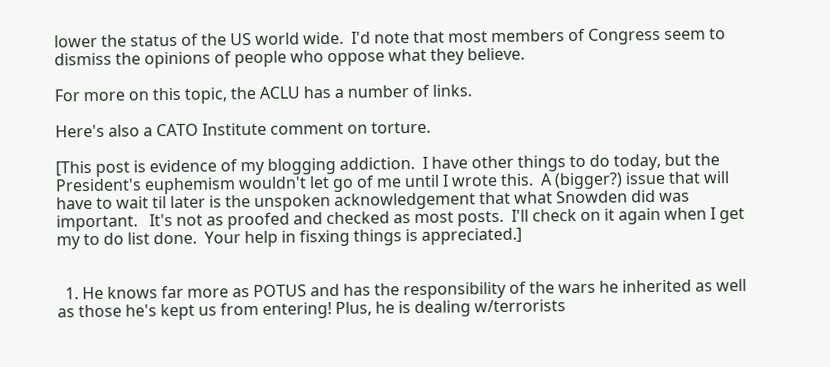lower the status of the US world wide.  I'd note that most members of Congress seem to dismiss the opinions of people who oppose what they believe.

For more on this topic, the ACLU has a number of links.

Here's also a CATO Institute comment on torture.

[This post is evidence of my blogging addiction.  I have other things to do today, but the President's euphemism wouldn't let go of me until I wrote this.  A (bigger?) issue that will have to wait til later is the unspoken acknowledgement that what Snowden did was important.   It's not as proofed and checked as most posts.  I'll check on it again when I get my to do list done.  Your help in fisxing things is appreciated.]


  1. He knows far more as POTUS and has the responsibility of the wars he inherited as well as those he's kept us from entering! Plus, he is dealing w/terrorists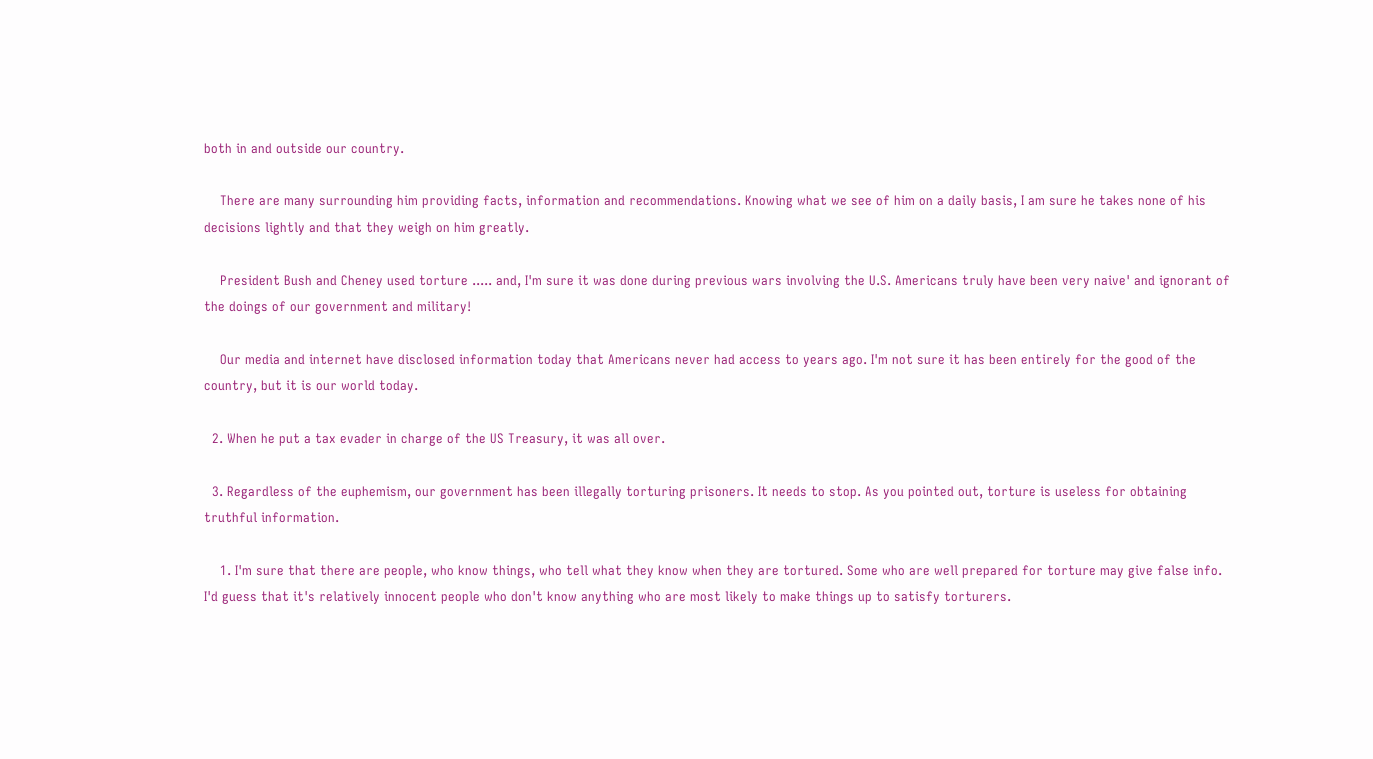both in and outside our country.

    There are many surrounding him providing facts, information and recommendations. Knowing what we see of him on a daily basis, I am sure he takes none of his decisions lightly and that they weigh on him greatly.

    President Bush and Cheney used torture ..... and, I'm sure it was done during previous wars involving the U.S. Americans truly have been very naive' and ignorant of the doings of our government and military!

    Our media and internet have disclosed information today that Americans never had access to years ago. I'm not sure it has been entirely for the good of the country, but it is our world today.

  2. When he put a tax evader in charge of the US Treasury, it was all over.

  3. Regardless of the euphemism, our government has been illegally torturing prisoners. It needs to stop. As you pointed out, torture is useless for obtaining truthful information.

    1. I'm sure that there are people, who know things, who tell what they know when they are tortured. Some who are well prepared for torture may give false info. I'd guess that it's relatively innocent people who don't know anything who are most likely to make things up to satisfy torturers.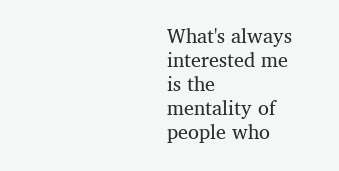What's always interested me is the mentality of people who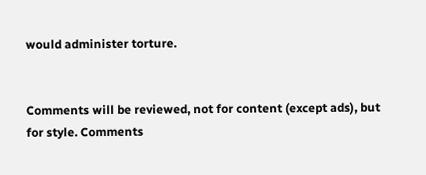would administer torture.


Comments will be reviewed, not for content (except ads), but for style. Comments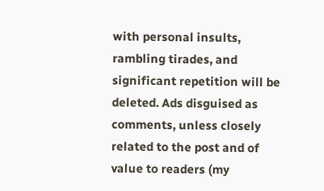with personal insults, rambling tirades, and significant repetition will be deleted. Ads disguised as comments, unless closely related to the post and of value to readers (my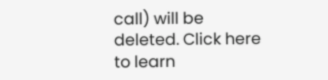call) will be deleted. Click here to learn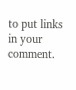to put links in your comment.